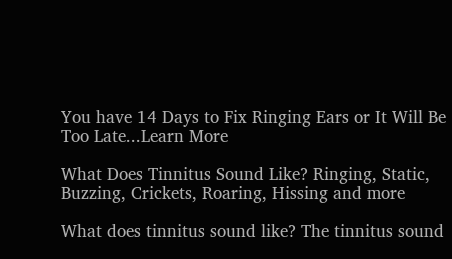You have 14 Days to Fix Ringing Ears or It Will Be Too Late...Learn More

What Does Tinnitus Sound Like? Ringing, Static, Buzzing, Crickets, Roaring, Hissing and more

What does tinnitus sound like? The tinnitus sound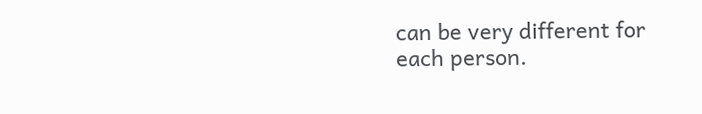can be very different for each person.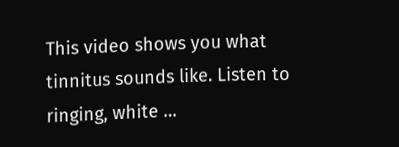This video shows you what tinnitus sounds like. Listen to ringing, white …